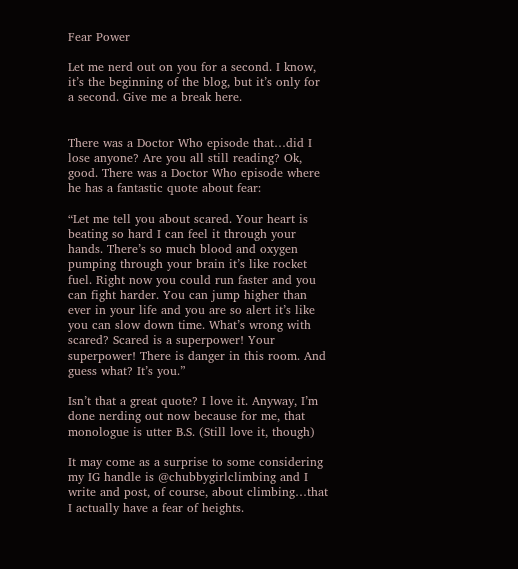Fear Power

Let me nerd out on you for a second. I know, it’s the beginning of the blog, but it’s only for a second. Give me a break here.


There was a Doctor Who episode that…did I lose anyone? Are you all still reading? Ok, good. There was a Doctor Who episode where he has a fantastic quote about fear:

“Let me tell you about scared. Your heart is beating so hard I can feel it through your hands. There’s so much blood and oxygen pumping through your brain it’s like rocket fuel. Right now you could run faster and you can fight harder. You can jump higher than ever in your life and you are so alert it’s like you can slow down time. What’s wrong with scared? Scared is a superpower! Your superpower! There is danger in this room. And guess what? It’s you.”

Isn’t that a great quote? I love it. Anyway, I’m done nerding out now because for me, that monologue is utter B.S. (Still love it, though)

It may come as a surprise to some considering my IG handle is @chubbygirlclimbing and I write and post, of course, about climbing…that I actually have a fear of heights.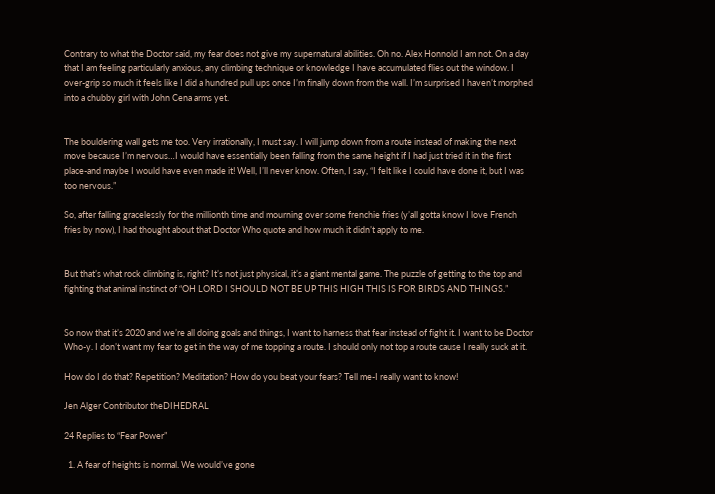Contrary to what the Doctor said, my fear does not give my supernatural abilities. Oh no. Alex Honnold I am not. On a day that I am feeling particularly anxious, any climbing technique or knowledge I have accumulated flies out the window. I over-grip so much it feels like I did a hundred pull ups once I’m finally down from the wall. I’m surprised I haven’t morphed into a chubby girl with John Cena arms yet.


The bouldering wall gets me too. Very irrationally, I must say. I will jump down from a route instead of making the next move because I’m nervous…I would have essentially been falling from the same height if I had just tried it in the first place-and maybe I would have even made it! Well, I’ll never know. Often, I say, “I felt like I could have done it, but I was too nervous.”

So, after falling gracelessly for the millionth time and mourning over some frenchie fries (y’all gotta know I love French fries by now), I had thought about that Doctor Who quote and how much it didn’t apply to me.


But that’s what rock climbing is, right? It’s not just physical, it’s a giant mental game. The puzzle of getting to the top and fighting that animal instinct of “OH LORD I SHOULD NOT BE UP THIS HIGH THIS IS FOR BIRDS AND THINGS.”


So now that it’s 2020 and we’re all doing goals and things, I want to harness that fear instead of fight it. I want to be Doctor Who-y. I don’t want my fear to get in the way of me topping a route. I should only not top a route cause I really suck at it.

How do I do that? Repetition? Meditation? How do you beat your fears? Tell me-I really want to know!

Jen Alger Contributor theDIHEDRAL

24 Replies to “Fear Power”

  1. A fear of heights is normal. We would’ve gone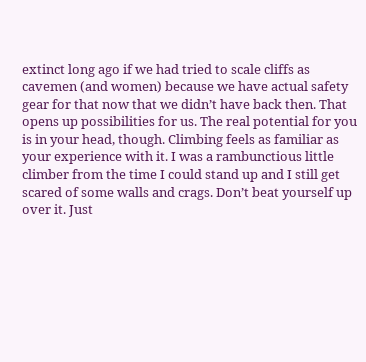extinct long ago if we had tried to scale cliffs as cavemen (and women) because we have actual safety gear for that now that we didn’t have back then. That opens up possibilities for us. The real potential for you is in your head, though. Climbing feels as familiar as your experience with it. I was a rambunctious little climber from the time I could stand up and I still get scared of some walls and crags. Don’t beat yourself up over it. Just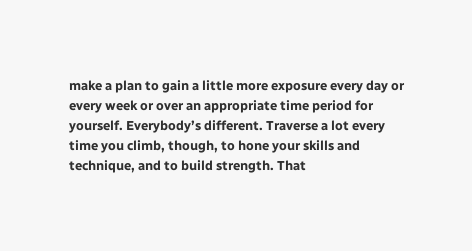make a plan to gain a little more exposure every day or every week or over an appropriate time period for yourself. Everybody’s different. Traverse a lot every time you climb, though, to hone your skills and technique, and to build strength. That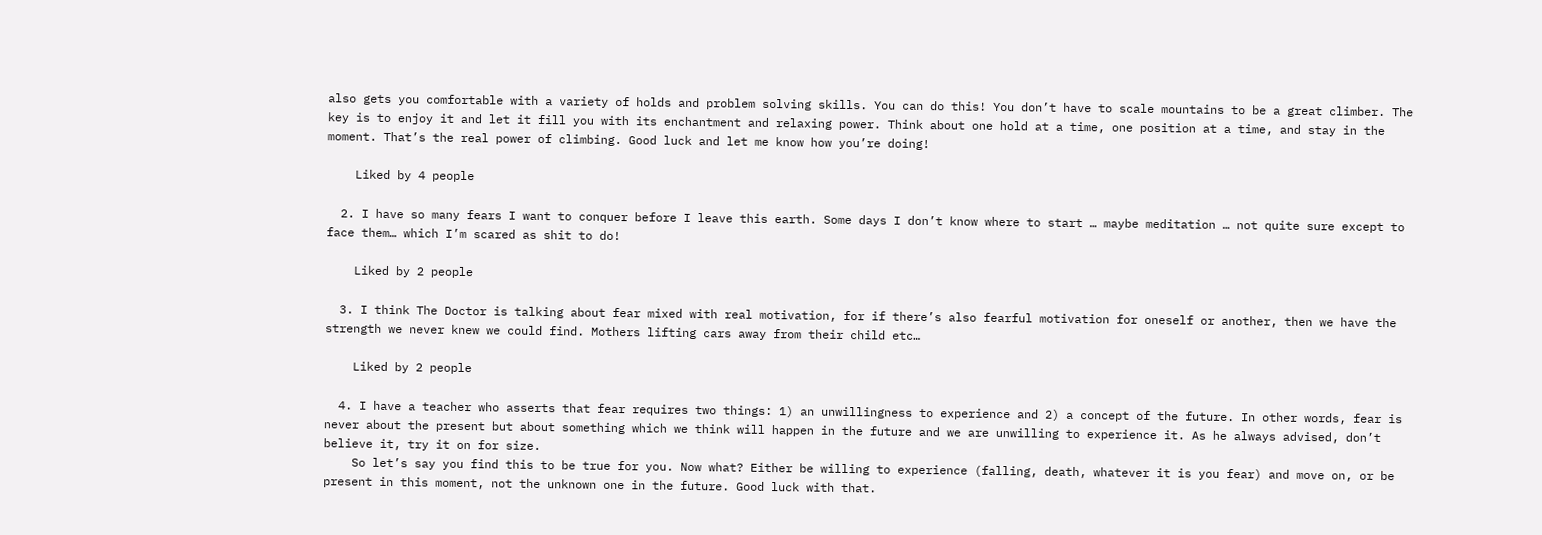also gets you comfortable with a variety of holds and problem solving skills. You can do this! You don’t have to scale mountains to be a great climber. The key is to enjoy it and let it fill you with its enchantment and relaxing power. Think about one hold at a time, one position at a time, and stay in the moment. That’s the real power of climbing. Good luck and let me know how you’re doing!

    Liked by 4 people

  2. I have so many fears I want to conquer before I leave this earth. Some days I don’t know where to start … maybe meditation … not quite sure except to face them… which I’m scared as shit to do!

    Liked by 2 people

  3. I think The Doctor is talking about fear mixed with real motivation, for if there’s also fearful motivation for oneself or another, then we have the strength we never knew we could find. Mothers lifting cars away from their child etc…

    Liked by 2 people

  4. I have a teacher who asserts that fear requires two things: 1) an unwillingness to experience and 2) a concept of the future. In other words, fear is never about the present but about something which we think will happen in the future and we are unwilling to experience it. As he always advised, don’t believe it, try it on for size.
    So let’s say you find this to be true for you. Now what? Either be willing to experience (falling, death, whatever it is you fear) and move on, or be present in this moment, not the unknown one in the future. Good luck with that.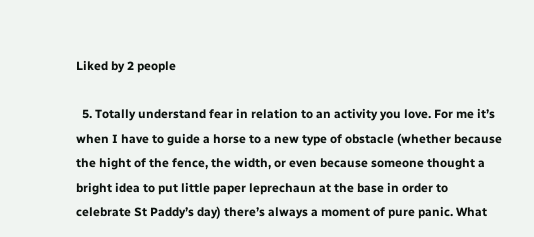Liked by 2 people

  5. Totally understand fear in relation to an activity you love. For me it’s when I have to guide a horse to a new type of obstacle (whether because the hight of the fence, the width, or even because someone thought a bright idea to put little paper leprechaun at the base in order to celebrate St Paddy’s day) there’s always a moment of pure panic. What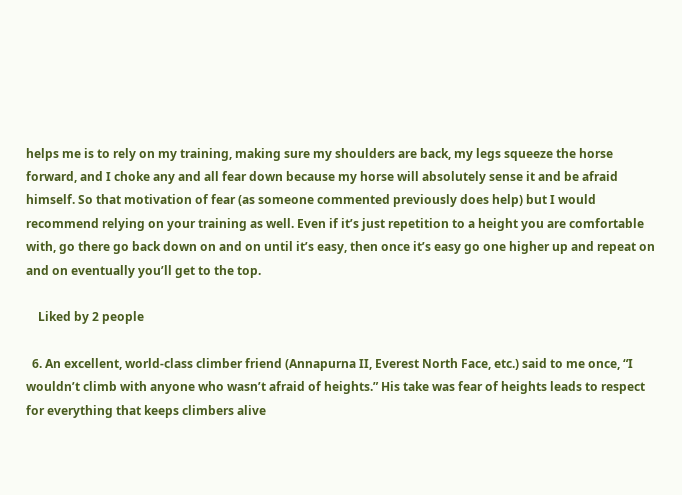helps me is to rely on my training, making sure my shoulders are back, my legs squeeze the horse forward, and I choke any and all fear down because my horse will absolutely sense it and be afraid himself. So that motivation of fear (as someone commented previously does help) but I would recommend relying on your training as well. Even if it’s just repetition to a height you are comfortable with, go there go back down on and on until it’s easy, then once it’s easy go one higher up and repeat on and on eventually you’ll get to the top.

    Liked by 2 people

  6. An excellent, world-class climber friend (Annapurna II, Everest North Face, etc.) said to me once, “I wouldn’t climb with anyone who wasn’t afraid of heights.” His take was fear of heights leads to respect for everything that keeps climbers alive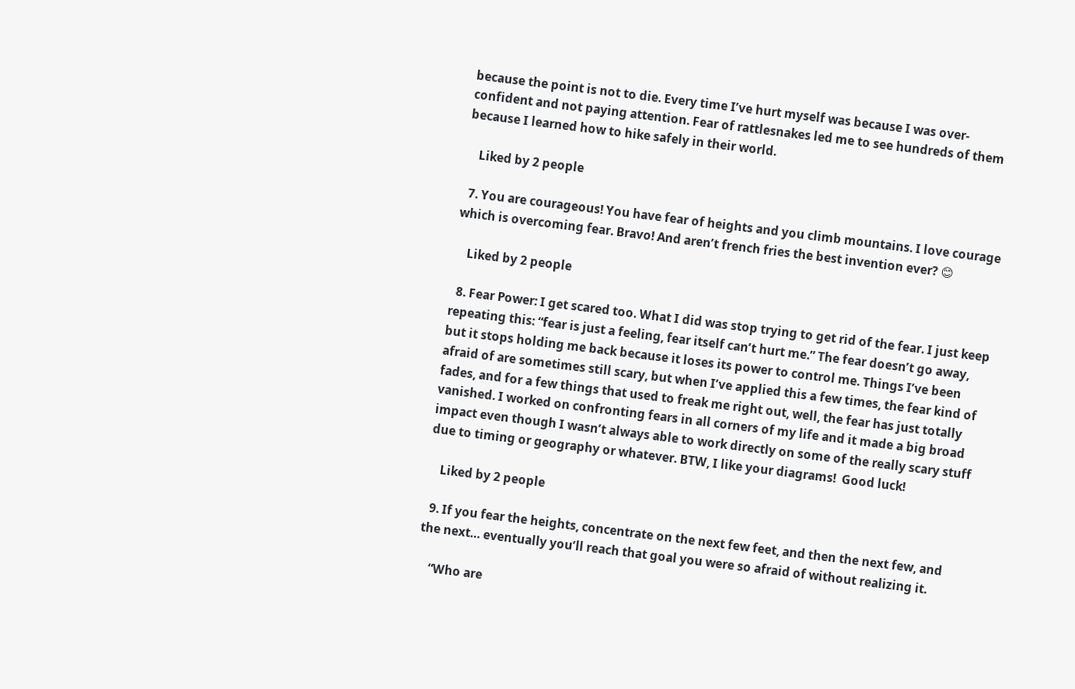because the point is not to die. Every time I’ve hurt myself was because I was over-confident and not paying attention. Fear of rattlesnakes led me to see hundreds of them because I learned how to hike safely in their world.

    Liked by 2 people

  7. You are courageous! You have fear of heights and you climb mountains. I love courage which is overcoming fear. Bravo! And aren’t french fries the best invention ever? 😊

    Liked by 2 people

  8. Fear Power: I get scared too. What I did was stop trying to get rid of the fear. I just keep repeating this: “fear is just a feeling, fear itself can’t hurt me.” The fear doesn’t go away, but it stops holding me back because it loses its power to control me. Things I’ve been afraid of are sometimes still scary, but when I’ve applied this a few times, the fear kind of fades, and for a few things that used to freak me right out, well, the fear has just totally vanished. I worked on confronting fears in all corners of my life and it made a big broad impact even though I wasn’t always able to work directly on some of the really scary stuff due to timing or geography or whatever. BTW, I like your diagrams!  Good luck!

    Liked by 2 people

  9. If you fear the heights, concentrate on the next few feet, and then the next few, and the next… eventually you’ll reach that goal you were so afraid of without realizing it.

    “Who are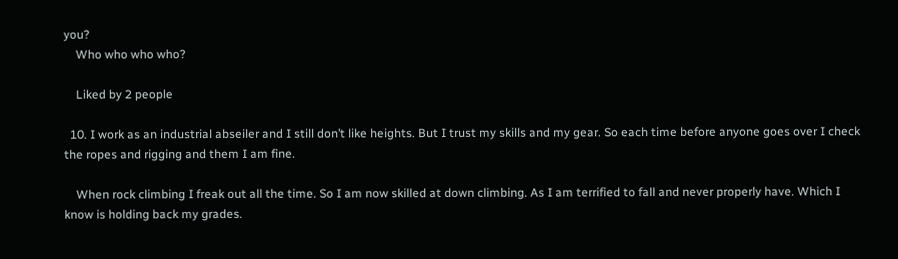you?
    Who who who who?

    Liked by 2 people

  10. I work as an industrial abseiler and I still don’t like heights. But I trust my skills and my gear. So each time before anyone goes over I check the ropes and rigging and them I am fine.

    When rock climbing I freak out all the time. So I am now skilled at down climbing. As I am terrified to fall and never properly have. Which I know is holding back my grades.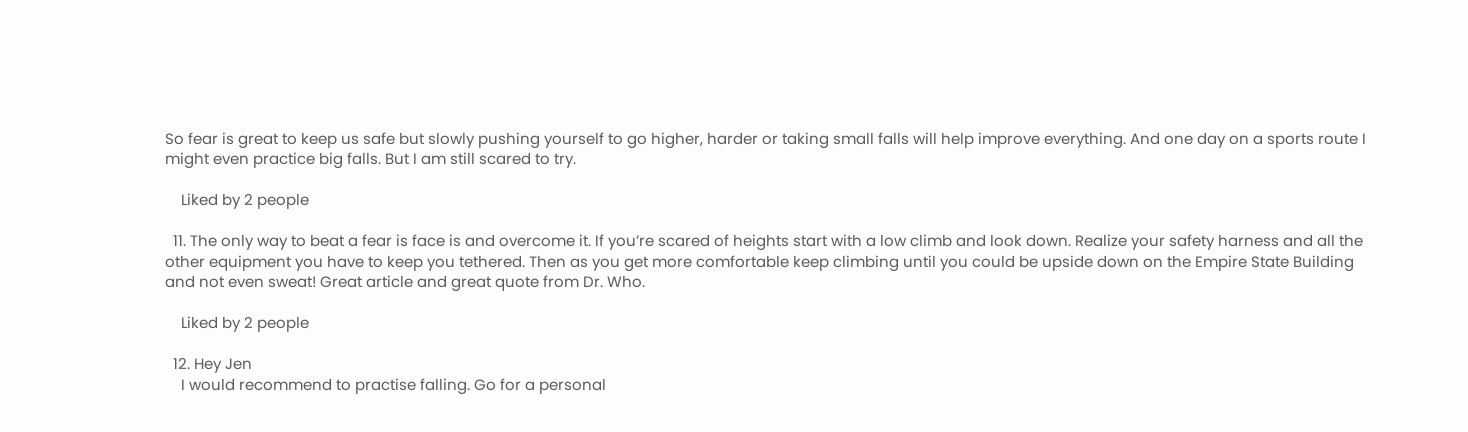So fear is great to keep us safe but slowly pushing yourself to go higher, harder or taking small falls will help improve everything. And one day on a sports route I might even practice big falls. But I am still scared to try.

    Liked by 2 people

  11. The only way to beat a fear is face is and overcome it. If you’re scared of heights start with a low climb and look down. Realize your safety harness and all the other equipment you have to keep you tethered. Then as you get more comfortable keep climbing until you could be upside down on the Empire State Building and not even sweat! Great article and great quote from Dr. Who.

    Liked by 2 people

  12. Hey Jen
    I would recommend to practise falling. Go for a personal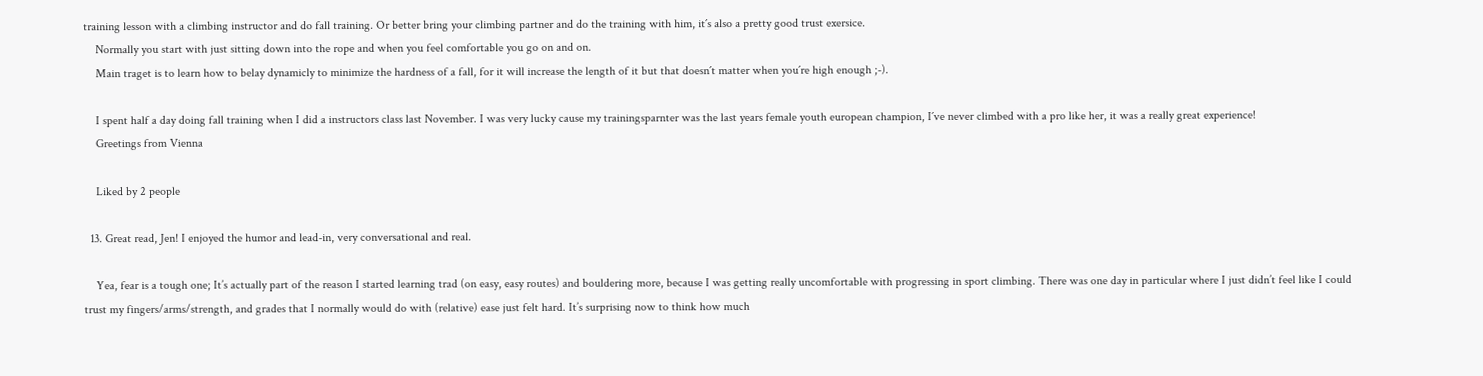training lesson with a climbing instructor and do fall training. Or better bring your climbing partner and do the training with him, it´s also a pretty good trust exersice.
    Normally you start with just sitting down into the rope and when you feel comfortable you go on and on.
    Main traget is to learn how to belay dynamicly to minimize the hardness of a fall, for it will increase the length of it but that doesn´t matter when you´re high enough ;-).

    I spent half a day doing fall training when I did a instructors class last November. I was very lucky cause my trainingsparnter was the last years female youth european champion, I´ve never climbed with a pro like her, it was a really great experience!
    Greetings from Vienna

    Liked by 2 people

  13. Great read, Jen! I enjoyed the humor and lead-in, very conversational and real.

    Yea, fear is a tough one; It’s actually part of the reason I started learning trad (on easy, easy routes) and bouldering more, because I was getting really uncomfortable with progressing in sport climbing. There was one day in particular where I just didn’t feel like I could trust my fingers/arms/strength, and grades that I normally would do with (relative) ease just felt hard. It’s surprising now to think how much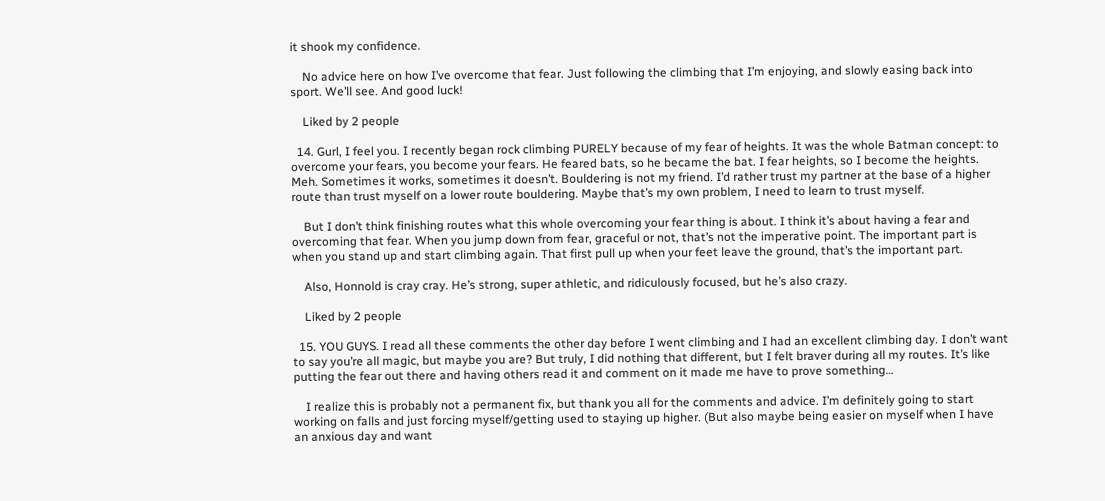it shook my confidence.

    No advice here on how I’ve overcome that fear. Just following the climbing that I’m enjoying, and slowly easing back into sport. We’ll see. And good luck!

    Liked by 2 people

  14. Gurl, I feel you. I recently began rock climbing PURELY because of my fear of heights. It was the whole Batman concept: to overcome your fears, you become your fears. He feared bats, so he became the bat. I fear heights, so I become the heights. Meh. Sometimes it works, sometimes it doesn’t. Bouldering is not my friend. I’d rather trust my partner at the base of a higher route than trust myself on a lower route bouldering. Maybe that’s my own problem, I need to learn to trust myself.

    But I don’t think finishing routes what this whole overcoming your fear thing is about. I think it’s about having a fear and overcoming that fear. When you jump down from fear, graceful or not, that’s not the imperative point. The important part is when you stand up and start climbing again. That first pull up when your feet leave the ground, that’s the important part.

    Also, Honnold is cray cray. He’s strong, super athletic, and ridiculously focused, but he’s also crazy.

    Liked by 2 people

  15. YOU GUYS. I read all these comments the other day before I went climbing and I had an excellent climbing day. I don’t want to say you’re all magic, but maybe you are? But truly, I did nothing that different, but I felt braver during all my routes. It’s like putting the fear out there and having others read it and comment on it made me have to prove something…

    I realize this is probably not a permanent fix, but thank you all for the comments and advice. I’m definitely going to start working on falls and just forcing myself/getting used to staying up higher. (But also maybe being easier on myself when I have an anxious day and want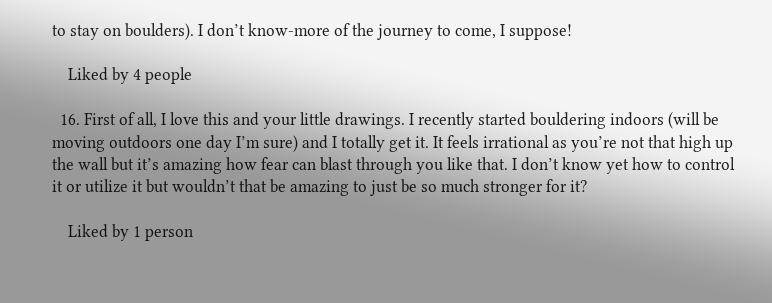to stay on boulders). I don’t know-more of the journey to come, I suppose!

    Liked by 4 people

  16. First of all, I love this and your little drawings. I recently started bouldering indoors (will be moving outdoors one day I’m sure) and I totally get it. It feels irrational as you’re not that high up the wall but it’s amazing how fear can blast through you like that. I don’t know yet how to control it or utilize it but wouldn’t that be amazing to just be so much stronger for it?

    Liked by 1 person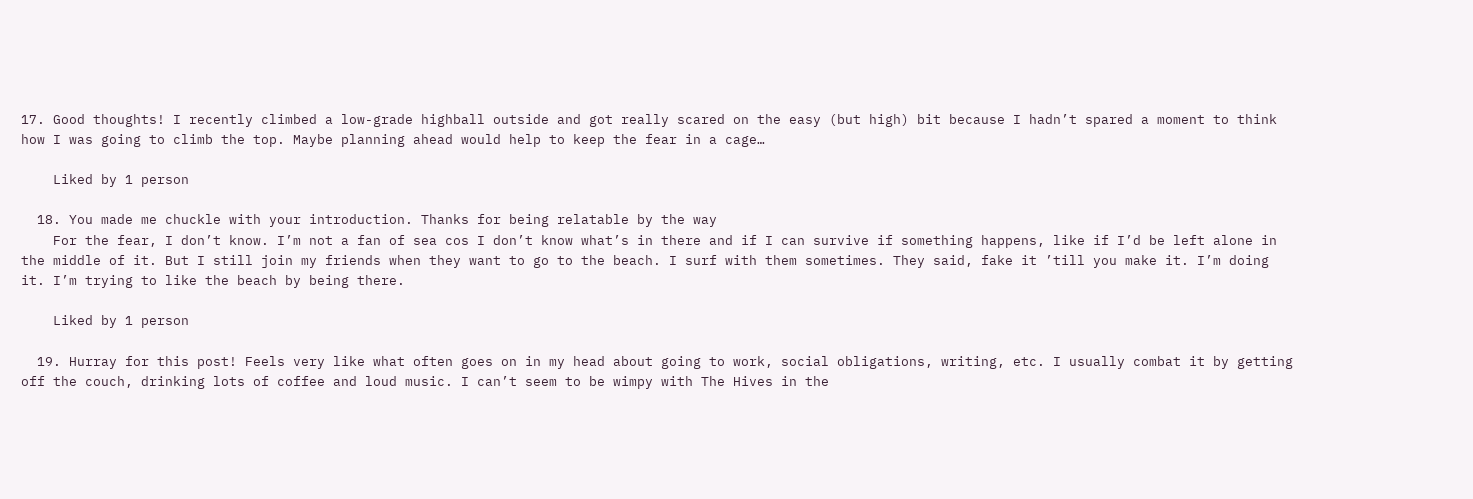17. Good thoughts! I recently climbed a low-grade highball outside and got really scared on the easy (but high) bit because I hadn’t spared a moment to think how I was going to climb the top. Maybe planning ahead would help to keep the fear in a cage…

    Liked by 1 person

  18. You made me chuckle with your introduction. Thanks for being relatable by the way
    For the fear, I don’t know. I’m not a fan of sea cos I don’t know what’s in there and if I can survive if something happens, like if I’d be left alone in the middle of it. But I still join my friends when they want to go to the beach. I surf with them sometimes. They said, fake it ’till you make it. I’m doing it. I’m trying to like the beach by being there.

    Liked by 1 person

  19. Hurray for this post! Feels very like what often goes on in my head about going to work, social obligations, writing, etc. I usually combat it by getting off the couch, drinking lots of coffee and loud music. I can’t seem to be wimpy with The Hives in the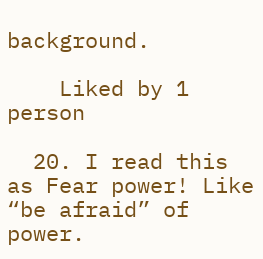background.

    Liked by 1 person

  20. I read this as Fear power! Like “be afraid” of power.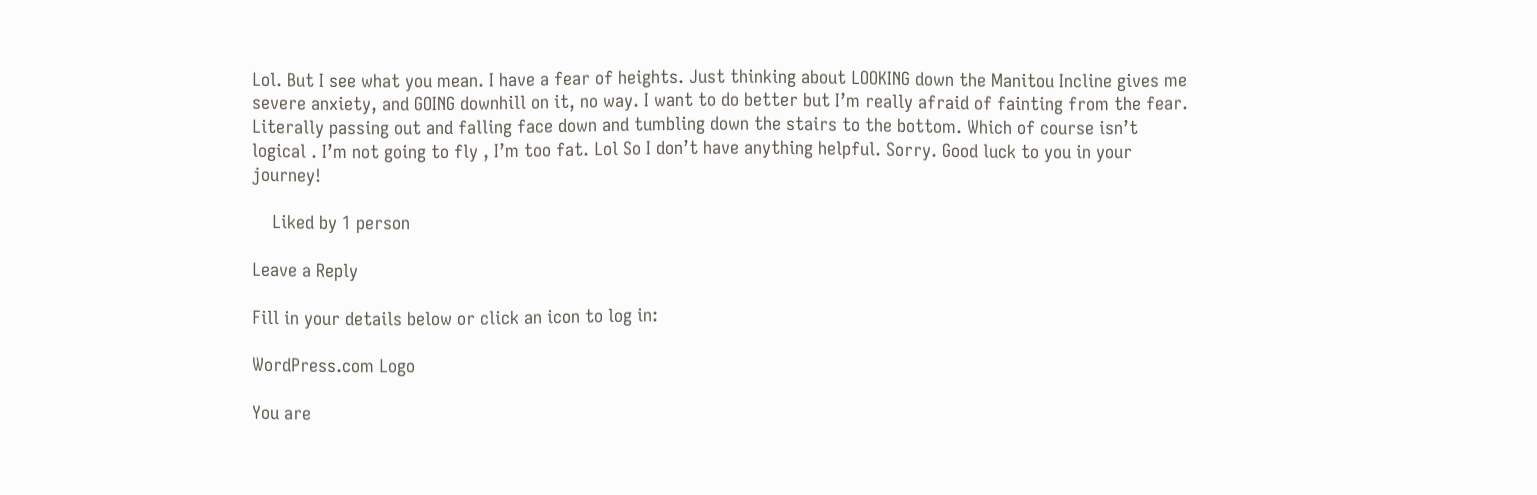Lol. But I see what you mean. I have a fear of heights. Just thinking about LOOKING down the Manitou Incline gives me severe anxiety, and GOING downhill on it, no way. I want to do better but I’m really afraid of fainting from the fear. Literally passing out and falling face down and tumbling down the stairs to the bottom. Which of course isn’t logical . I’m not going to fly , I’m too fat. Lol So I don’t have anything helpful. Sorry. Good luck to you in your journey!

    Liked by 1 person

Leave a Reply

Fill in your details below or click an icon to log in:

WordPress.com Logo

You are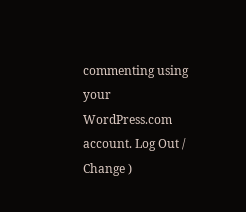commenting using your WordPress.com account. Log Out /  Change )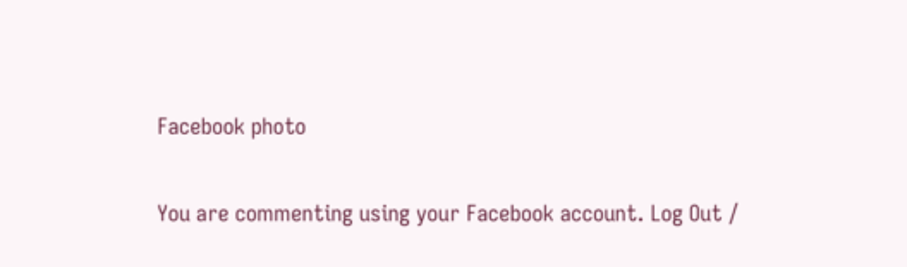Facebook photo

You are commenting using your Facebook account. Log Out /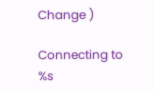Change )

Connecting to %s